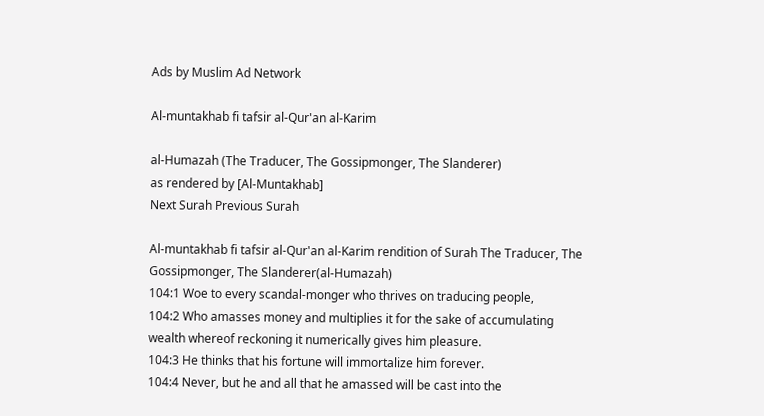Ads by Muslim Ad Network

Al-muntakhab fi tafsir al-Qur'an al-Karim

al-Humazah (The Traducer, The Gossipmonger, The Slanderer)
as rendered by [Al-Muntakhab]
Next Surah Previous Surah

Al-muntakhab fi tafsir al-Qur'an al-Karim rendition of Surah The Traducer, The Gossipmonger, The Slanderer(al-Humazah)
104:1 Woe to every scandal-monger who thrives on traducing people,
104:2 Who amasses money and multiplies it for the sake of accumulating wealth whereof reckoning it numerically gives him pleasure.
104:3 He thinks that his fortune will immortalize him forever.
104:4 Never, but he and all that he amassed will be cast into the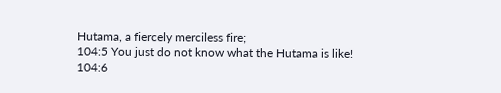Hutama, a fiercely merciless fire;
104:5 You just do not know what the Hutama is like!
104:6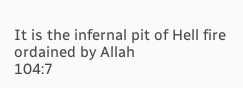It is the infernal pit of Hell fire ordained by Allah
104:7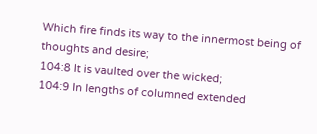Which fire finds its way to the innermost being of thoughts and desire;
104:8 It is vaulted over the wicked;
104:9 In lengths of columned extended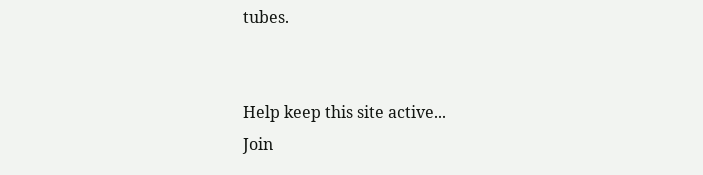tubes.


Help keep this site active...
Join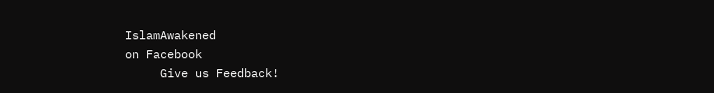IslamAwakened
on Facebook
     Give us Feedback!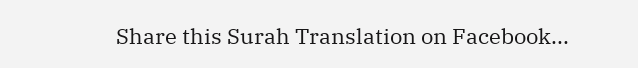Share this Surah Translation on Facebook...